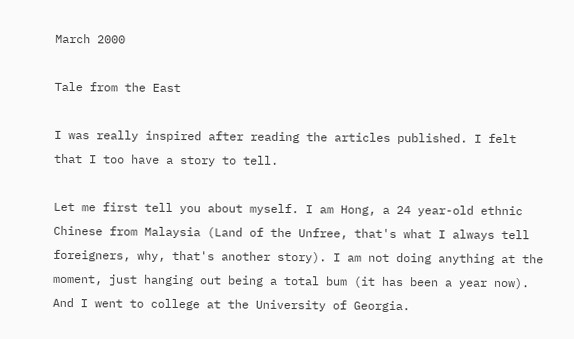March 2000

Tale from the East

I was really inspired after reading the articles published. I felt that I too have a story to tell.

Let me first tell you about myself. I am Hong, a 24 year-old ethnic Chinese from Malaysia (Land of the Unfree, that's what I always tell foreigners, why, that's another story). I am not doing anything at the moment, just hanging out being a total bum (it has been a year now). And I went to college at the University of Georgia.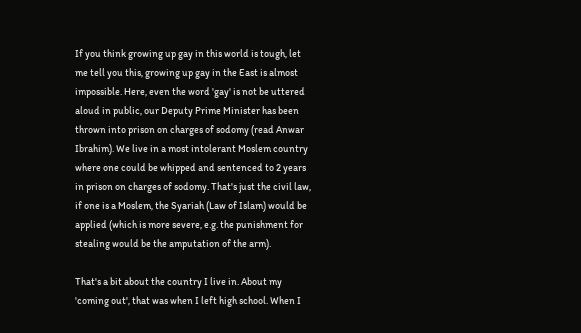If you think growing up gay in this world is tough, let me tell you this, growing up gay in the East is almost impossible. Here, even the word 'gay' is not be uttered aloud in public, our Deputy Prime Minister has been thrown into prison on charges of sodomy (read Anwar Ibrahim). We live in a most intolerant Moslem country where one could be whipped and sentenced to 2 years in prison on charges of sodomy. That's just the civil law, if one is a Moslem, the Syariah (Law of Islam) would be applied (which is more severe, e.g. the punishment for stealing would be the amputation of the arm).

That's a bit about the country I live in. About my 'coming out', that was when I left high school. When I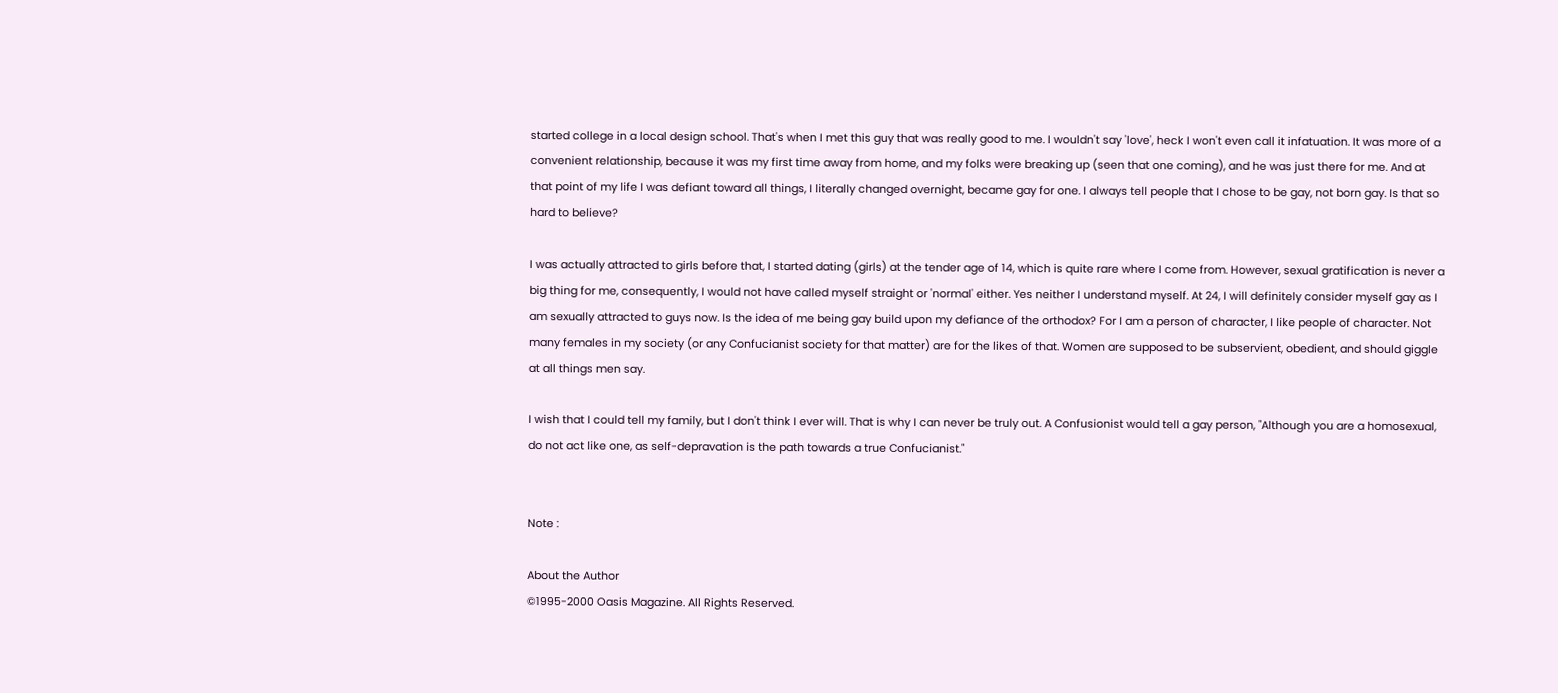started college in a local design school. That's when I met this guy that was really good to me. I wouldn't say 'love', heck I won't even call it infatuation. It was more of a convenient relationship, because it was my first time away from home, and my folks were breaking up (seen that one coming), and he was just there for me. And at that point of my life I was defiant toward all things, I literally changed overnight, became gay for one. I always tell people that I chose to be gay, not born gay. Is that so hard to believe?

I was actually attracted to girls before that, I started dating (girls) at the tender age of 14, which is quite rare where I come from. However, sexual gratification is never a big thing for me, consequently, I would not have called myself straight or 'normal' either. Yes neither I understand myself. At 24, I will definitely consider myself gay as I am sexually attracted to guys now. Is the idea of me being gay build upon my defiance of the orthodox? For I am a person of character, I like people of character. Not many females in my society (or any Confucianist society for that matter) are for the likes of that. Women are supposed to be subservient, obedient, and should giggle at all things men say.

I wish that I could tell my family, but I don't think I ever will. That is why I can never be truly out. A Confusionist would tell a gay person, "Although you are a homosexual, do not act like one, as self-depravation is the path towards a true Confucianist."


Note :

About the Author
©1995-2000 Oasis Magazine. All Rights Reserved.